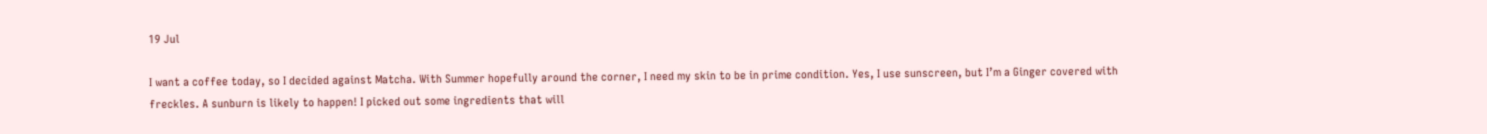19 Jul

I want a coffee today, so I decided against Matcha. With Summer hopefully around the corner, I need my skin to be in prime condition. Yes, I use sunscreen, but I’m a Ginger covered with freckles. A sunburn is likely to happen! I picked out some ingredients that will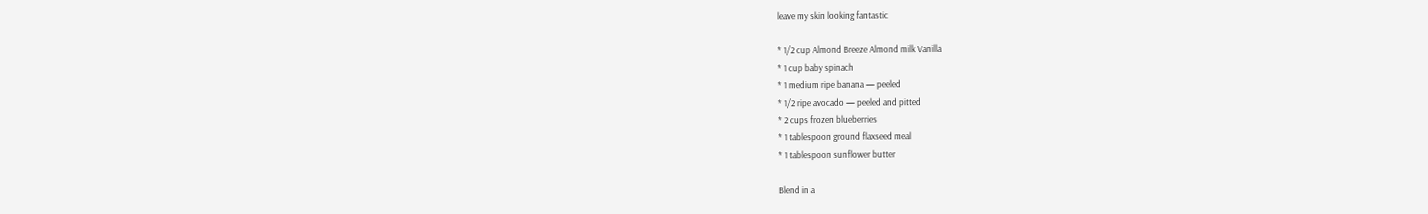leave my skin looking fantastic

* 1/2 cup Almond Breeze Almond milk Vanilla
* 1 cup baby spinach
* 1 medium ripe banana — peeled
* 1/2 ripe avocado — peeled and pitted
* 2 cups frozen blueberries
* 1 tablespoon ground flaxseed meal
* 1 tablespoon sunflower butter

Blend in a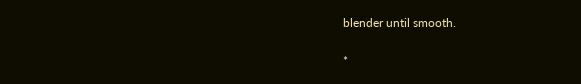blender until smooth.

*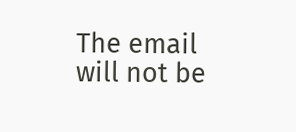The email will not be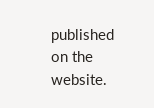published on the website.